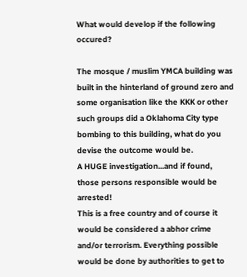What would develop if the following occured?

The mosque / muslim YMCA building was built in the hinterland of ground zero and some organisation like the KKK or other such groups did a Oklahoma City type bombing to this building, what do you devise the outcome would be.
A HUGE investigation...and if found, those persons responsible would be arrested!
This is a free country and of course it would be considered a abhor crime and/or terrorism. Everything possible would be done by authorities to get to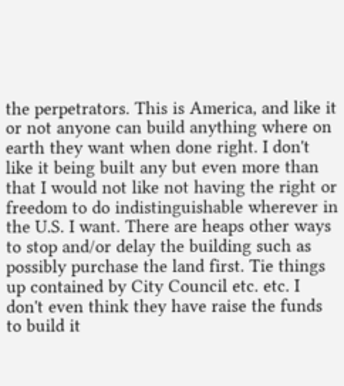the perpetrators. This is America, and like it or not anyone can build anything where on earth they want when done right. I don't like it being built any but even more than that I would not like not having the right or freedom to do indistinguishable wherever in the U.S. I want. There are heaps other ways to stop and/or delay the building such as possibly purchase the land first. Tie things up contained by City Council etc. etc. I don't even think they have raise the funds to build it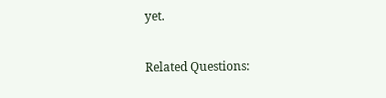yet.

Related Questions: